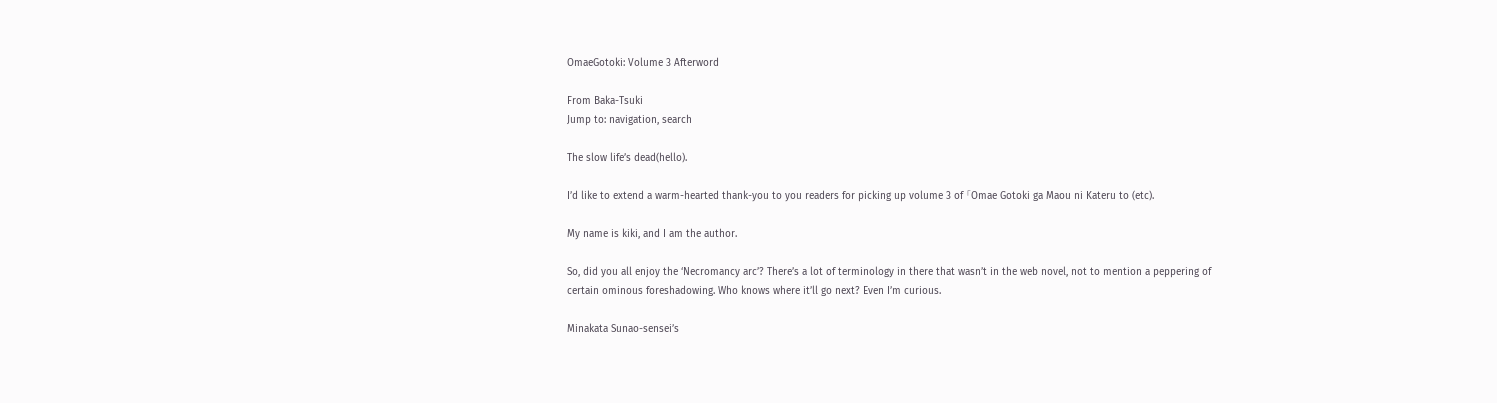OmaeGotoki: Volume 3 Afterword

From Baka-Tsuki
Jump to: navigation, search

The slow life’s dead(hello).

I’d like to extend a warm-hearted thank-you to you readers for picking up volume 3 of 「Omae Gotoki ga Maou ni Kateru to (etc).

My name is kiki, and I am the author.

So, did you all enjoy the ‘Necromancy arc’? There’s a lot of terminology in there that wasn’t in the web novel, not to mention a peppering of certain ominous foreshadowing. Who knows where it’ll go next? Even I’m curious.

Minakata Sunao-sensei’s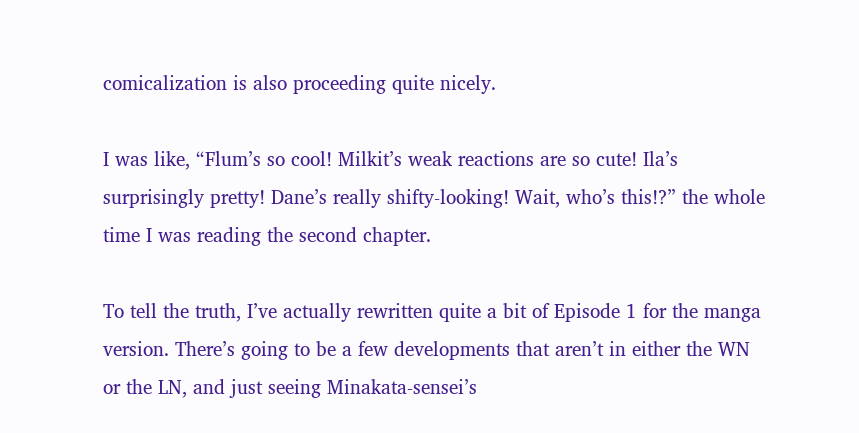comicalization is also proceeding quite nicely.

I was like, “Flum’s so cool! Milkit’s weak reactions are so cute! Ila’s surprisingly pretty! Dane’s really shifty-looking! Wait, who’s this!?” the whole time I was reading the second chapter.

To tell the truth, I’ve actually rewritten quite a bit of Episode 1 for the manga version. There’s going to be a few developments that aren’t in either the WN or the LN, and just seeing Minakata-sensei’s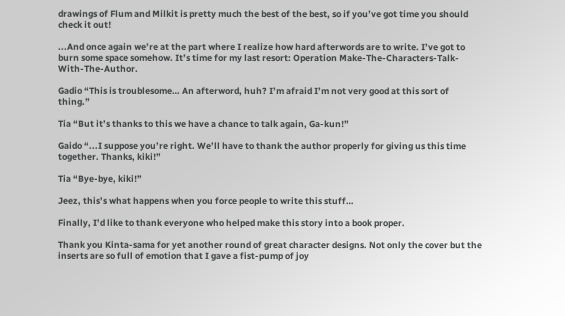drawings of Flum and Milkit is pretty much the best of the best, so if you’ve got time you should check it out!

...And once again we’re at the part where I realize how hard afterwords are to write. I’ve got to burn some space somehow. It’s time for my last resort: Operation Make-The-Characters-Talk-With-The-Author.

Gadio “This is troublesome… An afterword, huh? I’m afraid I’m not very good at this sort of thing.”

Tia “But it’s thanks to this we have a chance to talk again, Ga-kun!”

Gaido “...I suppose you’re right. We’ll have to thank the author properly for giving us this time together. Thanks, kiki!”

Tia “Bye-bye, kiki!”

Jeez, this’s what happens when you force people to write this stuff…

Finally, I’d like to thank everyone who helped make this story into a book proper.

Thank you Kinta-sama for yet another round of great character designs. Not only the cover but the inserts are so full of emotion that I gave a fist-pump of joy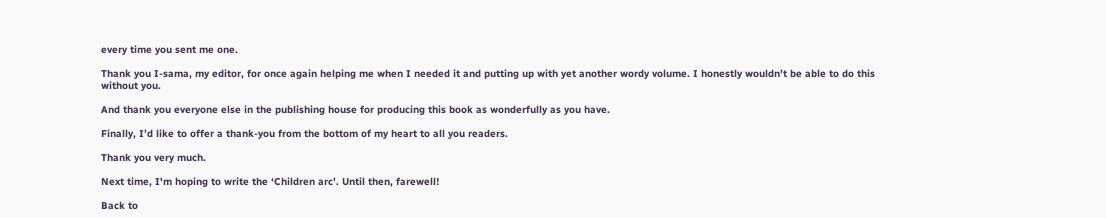every time you sent me one.

Thank you I-sama, my editor, for once again helping me when I needed it and putting up with yet another wordy volume. I honestly wouldn’t be able to do this without you.

And thank you everyone else in the publishing house for producing this book as wonderfully as you have.

Finally, I’d like to offer a thank-you from the bottom of my heart to all you readers.

Thank you very much.

Next time, I'm hoping to write the ‘Children arc’. Until then, farewell!

Back to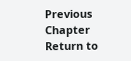Previous Chapter Return to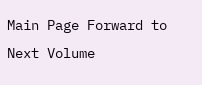Main Page Forward to Next Volume